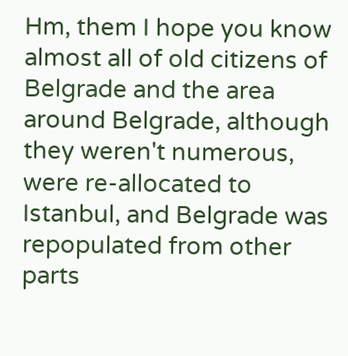Hm, them I hope you know almost all of old citizens of Belgrade and the area around Belgrade, although they weren't numerous, were re-allocated to Istanbul, and Belgrade was repopulated from other parts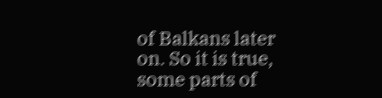of Balkans later on. So it is true, some parts of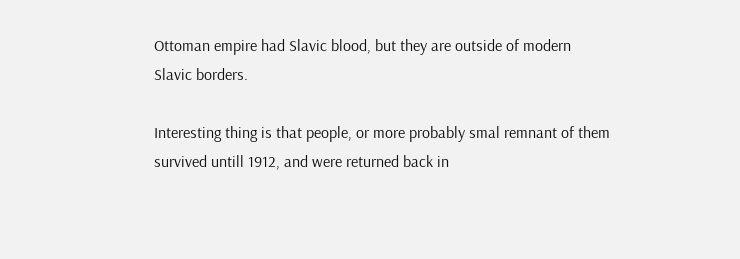Ottoman empire had Slavic blood, but they are outside of modern Slavic borders.

Interesting thing is that people, or more probably smal remnant of them survived untill 1912, and were returned back in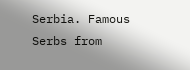Serbia. Famous Serbs from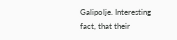Galipolje. Interesting fact, that their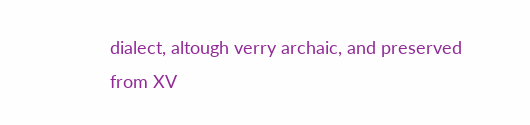dialect, altough verry archaic, and preserved from XV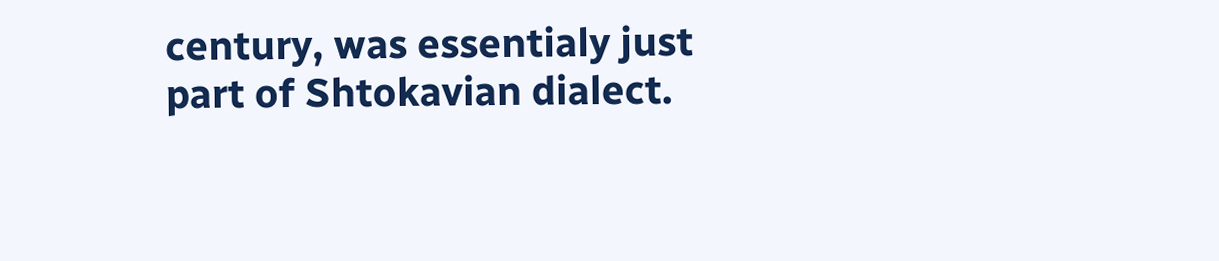century, was essentialy just part of Shtokavian dialect.